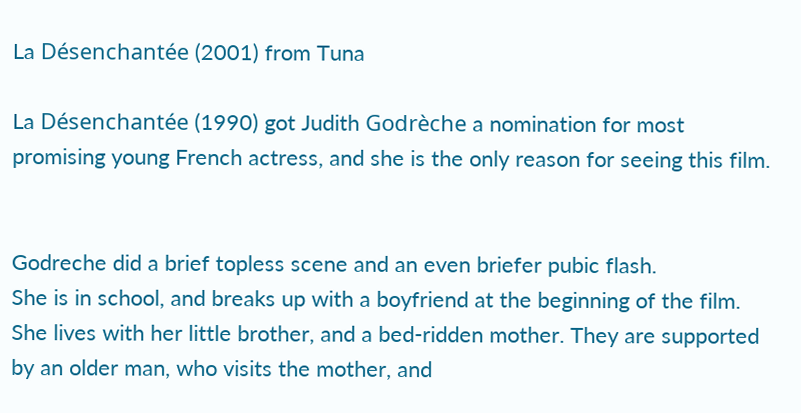La Désenchantée (2001) from Tuna

La Désenchantée (1990) got Judith Godrèche a nomination for most promising young French actress, and she is the only reason for seeing this film.


Godreche did a brief topless scene and an even briefer pubic flash.
She is in school, and breaks up with a boyfriend at the beginning of the film. She lives with her little brother, and a bed-ridden mother. They are supported by an older man, who visits the mother, and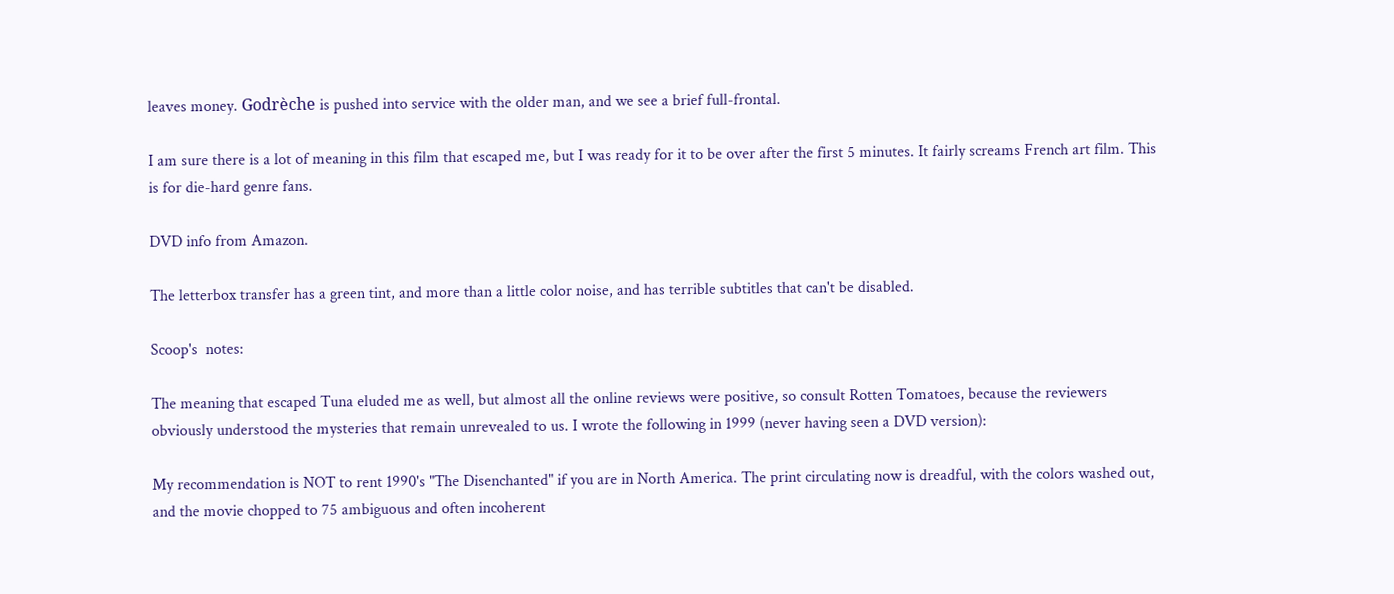leaves money. Godrèche is pushed into service with the older man, and we see a brief full-frontal.

I am sure there is a lot of meaning in this film that escaped me, but I was ready for it to be over after the first 5 minutes. It fairly screams French art film. This is for die-hard genre fans.

DVD info from Amazon.

The letterbox transfer has a green tint, and more than a little color noise, and has terrible subtitles that can't be disabled.

Scoop's  notes:

The meaning that escaped Tuna eluded me as well, but almost all the online reviews were positive, so consult Rotten Tomatoes, because the reviewers obviously understood the mysteries that remain unrevealed to us. I wrote the following in 1999 (never having seen a DVD version):

My recommendation is NOT to rent 1990's "The Disenchanted" if you are in North America. The print circulating now is dreadful, with the colors washed out, and the movie chopped to 75 ambiguous and often incoherent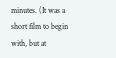minutes. (It was a short film to begin with, but at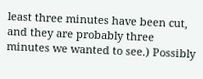least three minutes have been cut, and they are probably three minutes we wanted to see.) Possibly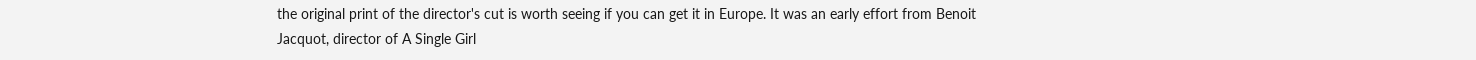the original print of the director's cut is worth seeing if you can get it in Europe. It was an early effort from Benoit Jacquot, director of A Single Girl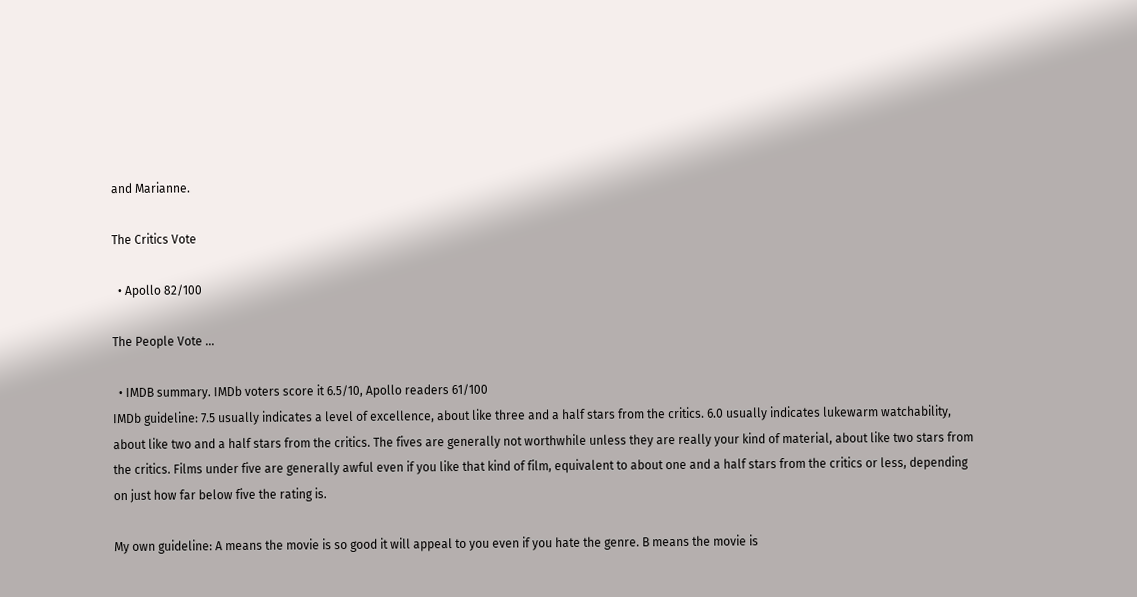and Marianne.

The Critics Vote

  • Apollo 82/100

The People Vote ...

  • IMDB summary. IMDb voters score it 6.5/10, Apollo readers 61/100
IMDb guideline: 7.5 usually indicates a level of excellence, about like three and a half stars from the critics. 6.0 usually indicates lukewarm watchability, about like two and a half stars from the critics. The fives are generally not worthwhile unless they are really your kind of material, about like two stars from the critics. Films under five are generally awful even if you like that kind of film, equivalent to about one and a half stars from the critics or less, depending on just how far below five the rating is.

My own guideline: A means the movie is so good it will appeal to you even if you hate the genre. B means the movie is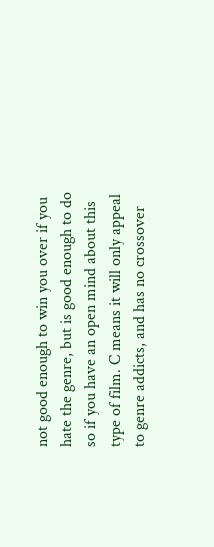not good enough to win you over if you hate the genre, but is good enough to do so if you have an open mind about this type of film. C means it will only appeal to genre addicts, and has no crossover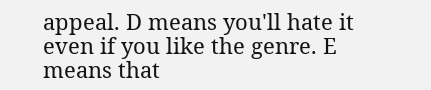appeal. D means you'll hate it even if you like the genre. E means that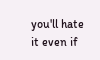you'll hate it even if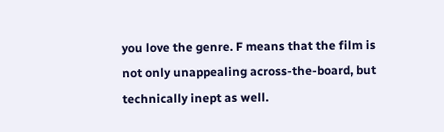you love the genre. F means that the film is not only unappealing across-the-board, but technically inept as well.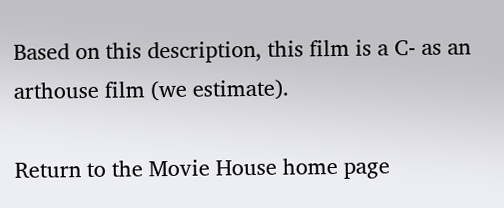Based on this description, this film is a C- as an arthouse film (we estimate).

Return to the Movie House home page